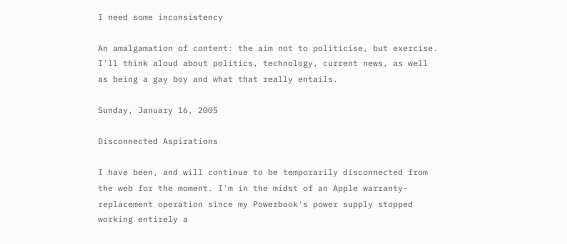I need some inconsistency

An amalgamation of content: the aim not to politicise, but exercise. I'll think aloud about politics, technology, current news, as well as being a gay boy and what that really entails.

Sunday, January 16, 2005

Disconnected Aspirations

I have been, and will continue to be temporarily disconnected from the web for the moment. I'm in the midst of an Apple warranty-replacement operation since my Powerbook's power supply stopped working entirely a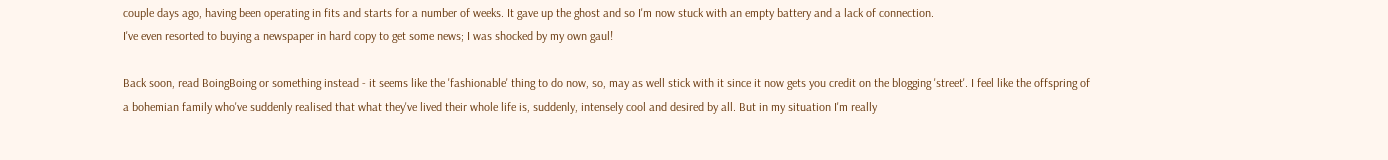couple days ago, having been operating in fits and starts for a number of weeks. It gave up the ghost and so I'm now stuck with an empty battery and a lack of connection.
I've even resorted to buying a newspaper in hard copy to get some news; I was shocked by my own gaul!

Back soon, read BoingBoing or something instead - it seems like the 'fashionable' thing to do now, so, may as well stick with it since it now gets you credit on the blogging 'street'. I feel like the offspring of a bohemian family who've suddenly realised that what they've lived their whole life is, suddenly, intensely cool and desired by all. But in my situation I'm really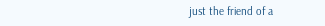just the friend of a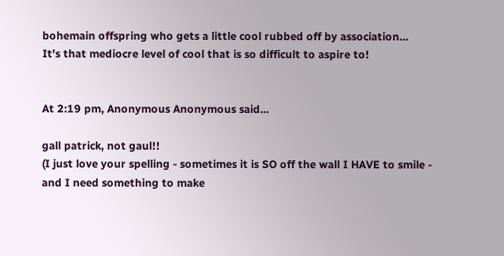bohemain offspring who gets a little cool rubbed off by association...
It's that mediocre level of cool that is so difficult to aspire to!


At 2:19 pm, Anonymous Anonymous said...

gall patrick, not gaul!!
(I just love your spelling - sometimes it is SO off the wall I HAVE to smile - and I need something to make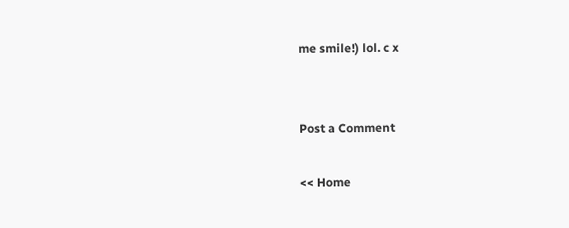me smile!) lol. c x


Post a Comment

<< Home